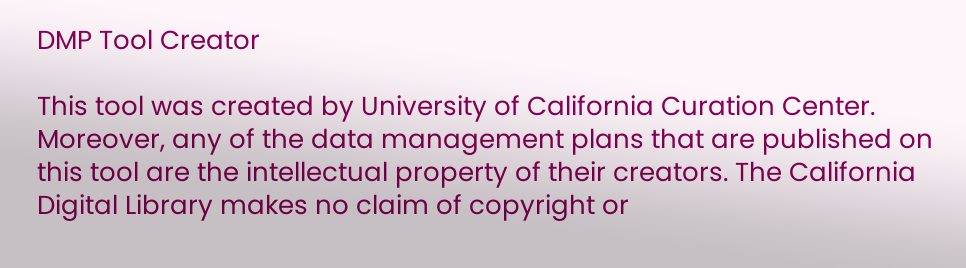DMP Tool Creator

This tool was created by University of California Curation Center. Moreover, any of the data management plans that are published on this tool are the intellectual property of their creators. The California Digital Library makes no claim of copyright or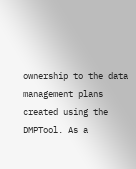ownership to the data management plans created using the DMPTool. As a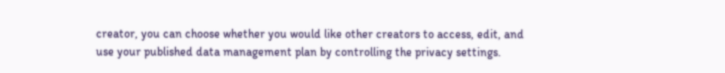creator, you can choose whether you would like other creators to access, edit, and use your published data management plan by controlling the privacy settings.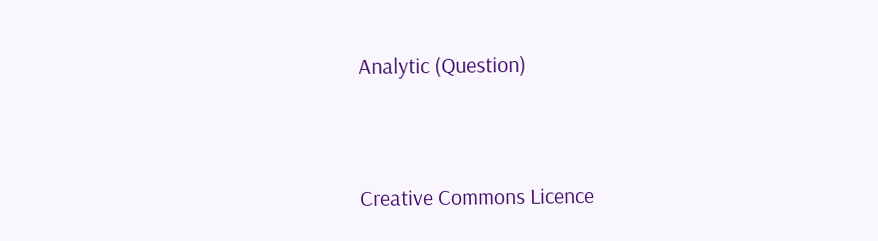Analytic (Question)




Creative Commons Licence